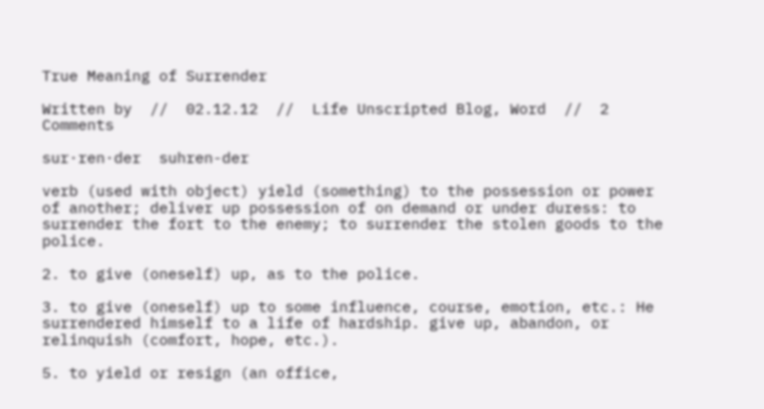True Meaning of Surrender

Written by  //  02.12.12  //  Life Unscripted Blog, Word  //  2 Comments

sur·ren·der  suhren-der

verb (used with object) yield (something) to the possession or power of another; deliver up possession of on demand or under duress: to surrender the fort to the enemy; to surrender the stolen goods to the police.

2. to give (oneself) up, as to the police.

3. to give (oneself) up to some influence, course, emotion, etc.: He surrendered himself to a life of hardship. give up, abandon, or relinquish (comfort, hope, etc.).

5. to yield or resign (an office,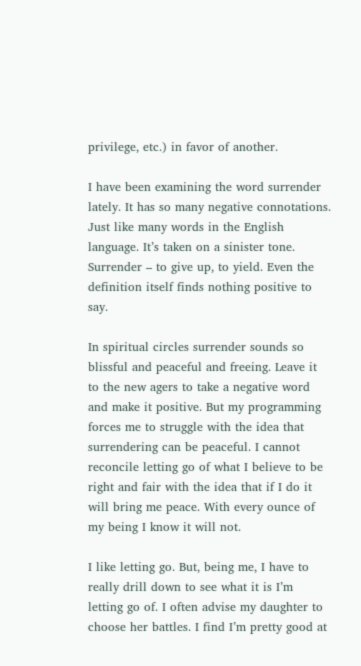privilege, etc.) in favor of another.

I have been examining the word surrender lately. It has so many negative connotations. Just like many words in the English language. It’s taken on a sinister tone. Surrender – to give up, to yield. Even the definition itself finds nothing positive to say.

In spiritual circles surrender sounds so blissful and peaceful and freeing. Leave it to the new agers to take a negative word and make it positive. But my programming forces me to struggle with the idea that surrendering can be peaceful. I cannot reconcile letting go of what I believe to be right and fair with the idea that if I do it will bring me peace. With every ounce of my being I know it will not.

I like letting go. But, being me, I have to really drill down to see what it is I’m letting go of. I often advise my daughter to choose her battles. I find I’m pretty good at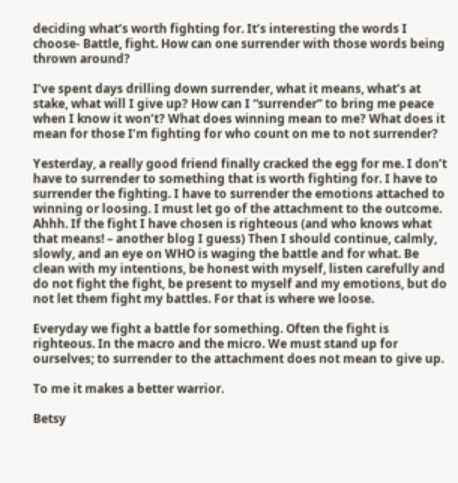deciding what’s worth fighting for. It’s interesting the words I choose- Battle, fight. How can one surrender with those words being thrown around?

I’ve spent days drilling down surrender, what it means, what’s at stake, what will I give up? How can I “surrender” to bring me peace when I know it won’t? What does winning mean to me? What does it mean for those I’m fighting for who count on me to not surrender?

Yesterday, a really good friend finally cracked the egg for me. I don’t have to surrender to something that is worth fighting for. I have to surrender the fighting. I have to surrender the emotions attached to winning or loosing. I must let go of the attachment to the outcome. Ahhh. If the fight I have chosen is righteous (and who knows what that means! – another blog I guess) Then I should continue, calmly, slowly, and an eye on WHO is waging the battle and for what. Be clean with my intentions, be honest with myself, listen carefully and do not fight the fight, be present to myself and my emotions, but do not let them fight my battles. For that is where we loose.

Everyday we fight a battle for something. Often the fight is righteous. In the macro and the micro. We must stand up for ourselves; to surrender to the attachment does not mean to give up.

To me it makes a better warrior.

Betsy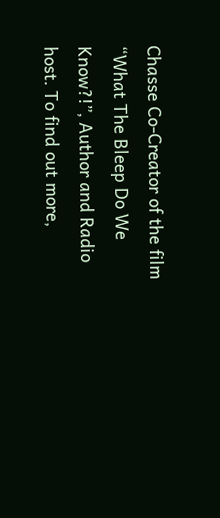Chasse Co-Creator of the film “What The Bleep Do We Know?!”, Author and Radio host. To find out more,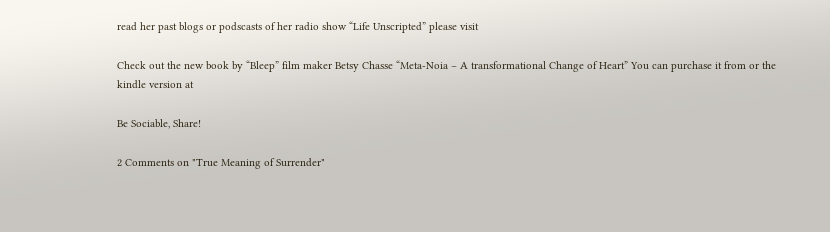read her past blogs or podscasts of her radio show “Life Unscripted” please visit

Check out the new book by “Bleep” film maker Betsy Chasse “Meta-Noia – A transformational Change of Heart” You can purchase it from or the kindle version at

Be Sociable, Share!

2 Comments on "True Meaning of Surrender"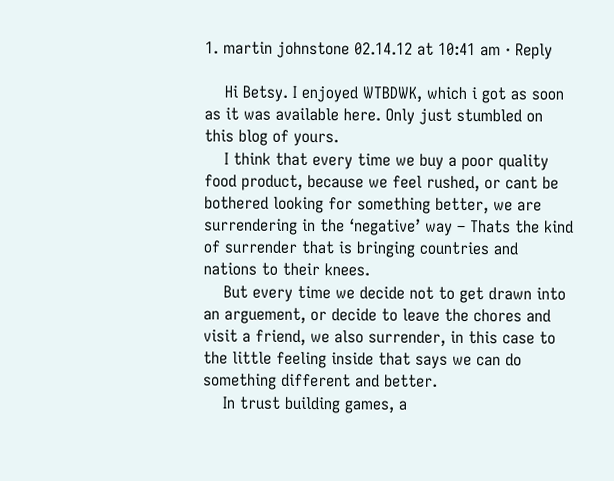1. martin johnstone 02.14.12 at 10:41 am · Reply

    Hi Betsy. I enjoyed WTBDWK, which i got as soon as it was available here. Only just stumbled on this blog of yours.
    I think that every time we buy a poor quality food product, because we feel rushed, or cant be bothered looking for something better, we are surrendering in the ‘negative’ way – Thats the kind of surrender that is bringing countries and nations to their knees.
    But every time we decide not to get drawn into an arguement, or decide to leave the chores and visit a friend, we also surrender, in this case to the little feeling inside that says we can do something different and better.
    In trust building games, a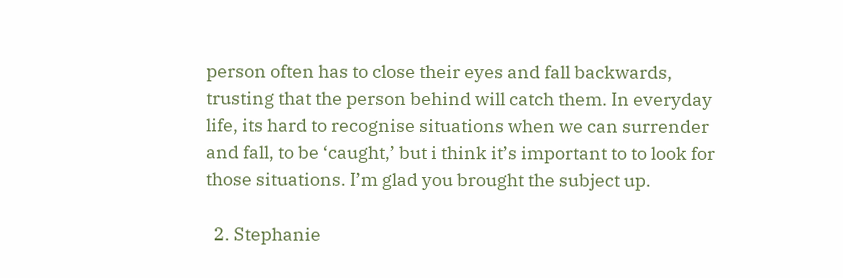person often has to close their eyes and fall backwards, trusting that the person behind will catch them. In everyday life, its hard to recognise situations when we can surrender and fall, to be ‘caught,’ but i think it’s important to to look for those situations. I’m glad you brought the subject up.

  2. Stephanie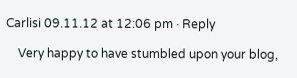Carlisi 09.11.12 at 12:06 pm · Reply

    Very happy to have stumbled upon your blog,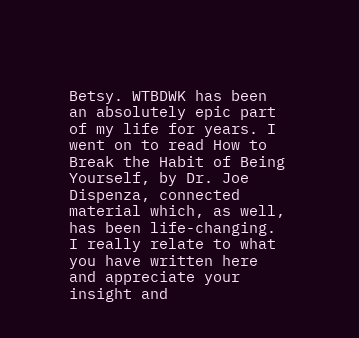Betsy. WTBDWK has been an absolutely epic part of my life for years. I went on to read How to Break the Habit of Being Yourself, by Dr. Joe Dispenza, connected material which, as well, has been life-changing. I really relate to what you have written here and appreciate your insight and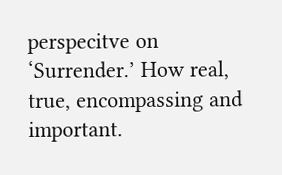perspecitve on ‘Surrender.’ How real, true, encompassing and important.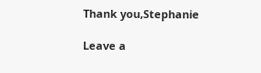Thank you,Stephanie

Leave a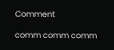Comment

comm comm comm